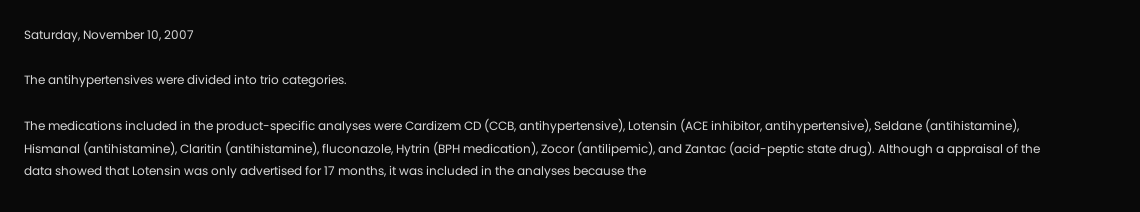Saturday, November 10, 2007

The antihypertensives were divided into trio categories.

The medications included in the product-specific analyses were Cardizem CD (CCB, antihypertensive), Lotensin (ACE inhibitor, antihypertensive), Seldane (antihistamine), Hismanal (antihistamine), Claritin (antihistamine), fluconazole, Hytrin (BPH medication), Zocor (antilipemic), and Zantac (acid-peptic state drug). Although a appraisal of the data showed that Lotensin was only advertised for 17 months, it was included in the analyses because the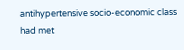antihypertensive socio-economic class had met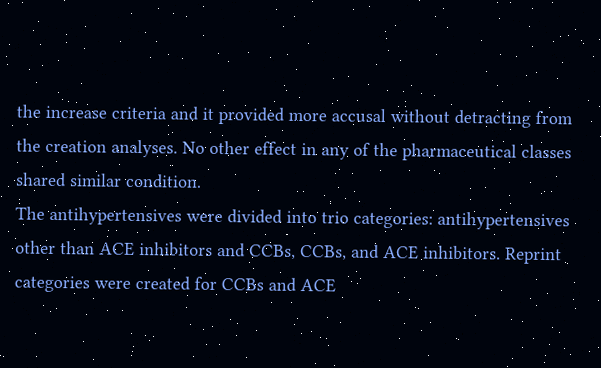the increase criteria and it provided more accusal without detracting from the creation analyses. No other effect in any of the pharmaceutical classes shared similar condition.
The antihypertensives were divided into trio categories: antihypertensives other than ACE inhibitors and CCBs, CCBs, and ACE inhibitors. Reprint categories were created for CCBs and ACE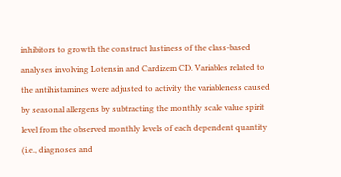inhibitors to growth the construct lustiness of the class-based analyses involving Lotensin and Cardizem CD. Variables related to the antihistamines were adjusted to activity the variableness caused by seasonal allergens by subtracting the monthly scale value spirit level from the observed monthly levels of each dependent quantity (i.e., diagnoses and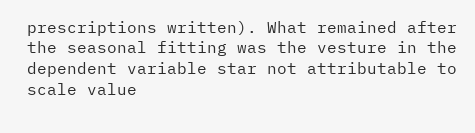prescriptions written). What remained after the seasonal fitting was the vesture in the dependent variable star not attributable to scale value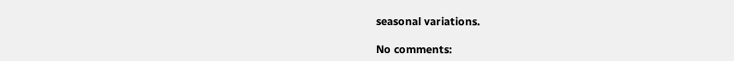seasonal variations.

No comments: